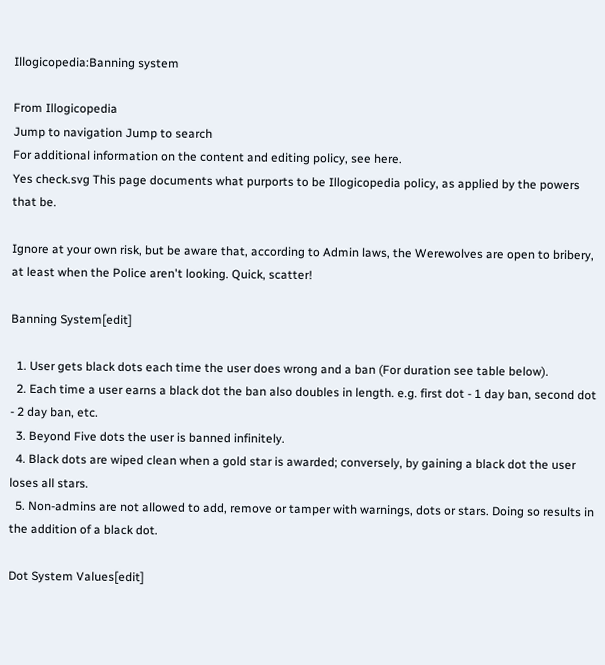Illogicopedia:Banning system

From Illogicopedia
Jump to navigation Jump to search
For additional information on the content and editing policy, see here.
Yes check.svg This page documents what purports to be Illogicopedia policy, as applied by the powers that be.

Ignore at your own risk, but be aware that, according to Admin laws, the Werewolves are open to bribery,
at least when the Police aren't looking. Quick, scatter!

Banning System[edit]

  1. User gets black dots each time the user does wrong and a ban (For duration see table below).
  2. Each time a user earns a black dot the ban also doubles in length. e.g. first dot - 1 day ban, second dot - 2 day ban, etc.
  3. Beyond Five dots the user is banned infinitely.
  4. Black dots are wiped clean when a gold star is awarded; conversely, by gaining a black dot the user loses all stars.
  5. Non-admins are not allowed to add, remove or tamper with warnings, dots or stars. Doing so results in the addition of a black dot.

Dot System Values[edit]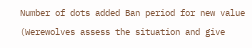Number of dots added Ban period for new value
(Werewolves assess the situation and give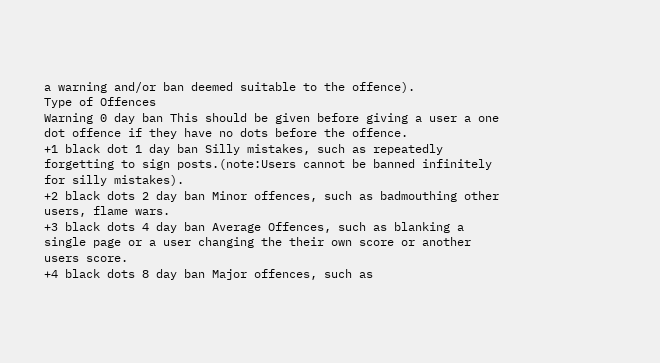a warning and/or ban deemed suitable to the offence).
Type of Offences
Warning 0 day ban This should be given before giving a user a one dot offence if they have no dots before the offence.
+1 black dot 1 day ban Silly mistakes, such as repeatedly forgetting to sign posts.(note:Users cannot be banned infinitely for silly mistakes).
+2 black dots 2 day ban Minor offences, such as badmouthing other users, flame wars.
+3 black dots 4 day ban Average Offences, such as blanking a single page or a user changing the their own score or another users score.
+4 black dots 8 day ban Major offences, such as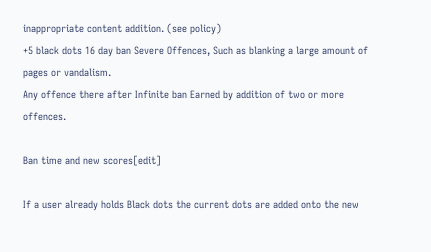inappropriate content addition. (see policy)
+5 black dots 16 day ban Severe Offences, Such as blanking a large amount of pages or vandalism.
Any offence there after Infinite ban Earned by addition of two or more offences.

Ban time and new scores[edit]

If a user already holds Black dots the current dots are added onto the new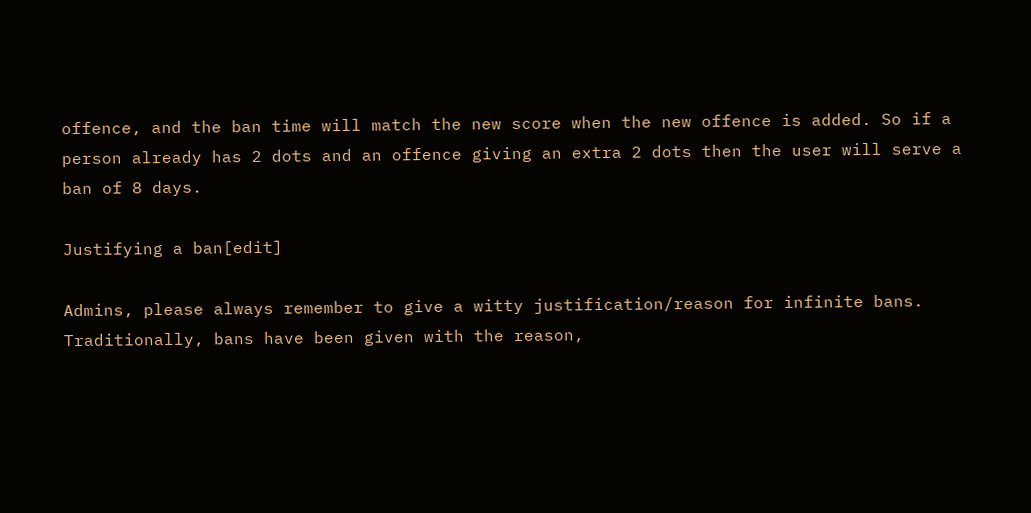offence, and the ban time will match the new score when the new offence is added. So if a person already has 2 dots and an offence giving an extra 2 dots then the user will serve a ban of 8 days.

Justifying a ban[edit]

Admins, please always remember to give a witty justification/reason for infinite bans. Traditionally, bans have been given with the reason,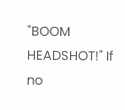"BOOM HEADSHOT!" If no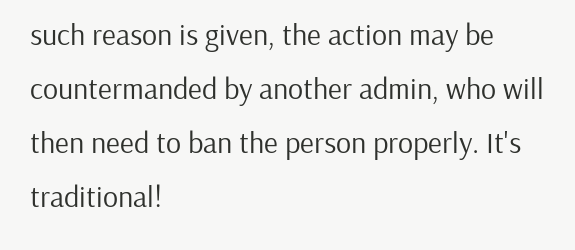such reason is given, the action may be countermanded by another admin, who will then need to ban the person properly. It's traditional!